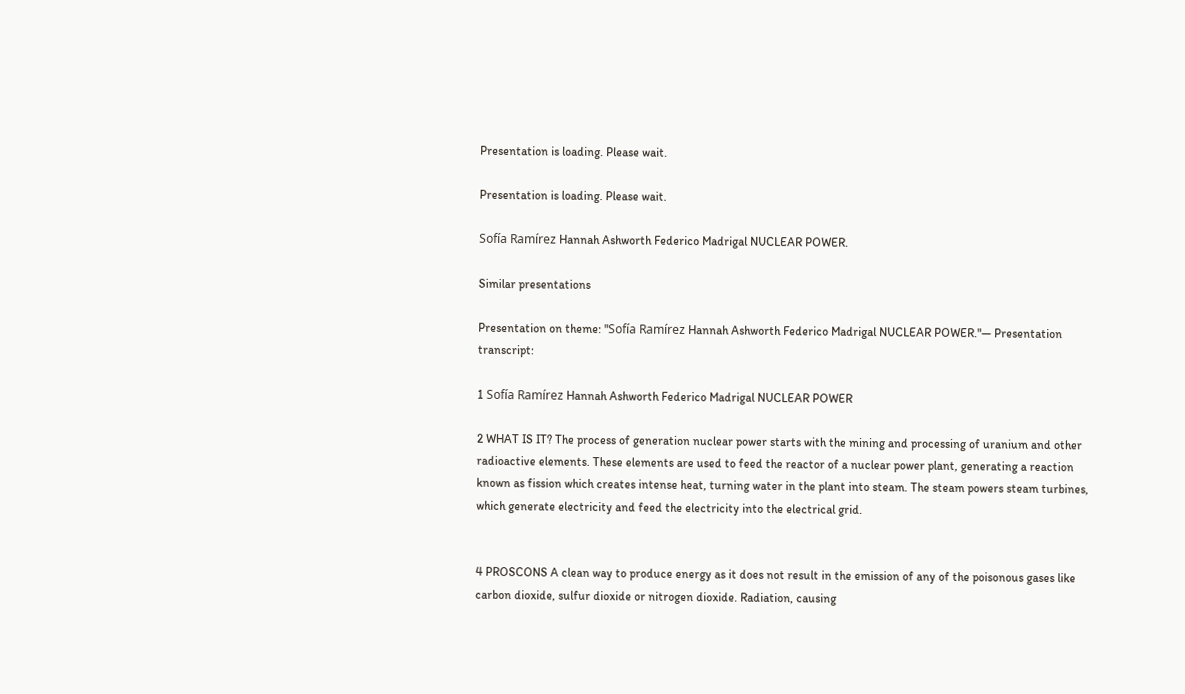Presentation is loading. Please wait.

Presentation is loading. Please wait.

Sofía Ramírez Hannah Ashworth Federico Madrigal NUCLEAR POWER.

Similar presentations

Presentation on theme: "Sofía Ramírez Hannah Ashworth Federico Madrigal NUCLEAR POWER."— Presentation transcript:

1 Sofía Ramírez Hannah Ashworth Federico Madrigal NUCLEAR POWER

2 WHAT IS IT? The process of generation nuclear power starts with the mining and processing of uranium and other radioactive elements. These elements are used to feed the reactor of a nuclear power plant, generating a reaction known as fission which creates intense heat, turning water in the plant into steam. The steam powers steam turbines, which generate electricity and feed the electricity into the electrical grid.


4 PROSCONS A clean way to produce energy as it does not result in the emission of any of the poisonous gases like carbon dioxide, sulfur dioxide or nitrogen dioxide. Radiation, causing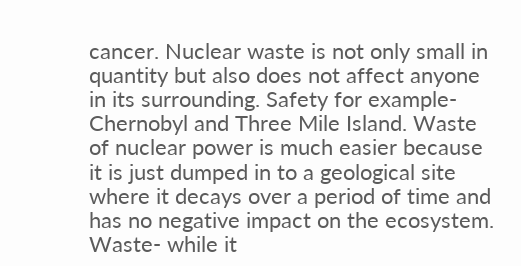cancer. Nuclear waste is not only small in quantity but also does not affect anyone in its surrounding. Safety for example-Chernobyl and Three Mile Island. Waste of nuclear power is much easier because it is just dumped in to a geological site where it decays over a period of time and has no negative impact on the ecosystem. Waste- while it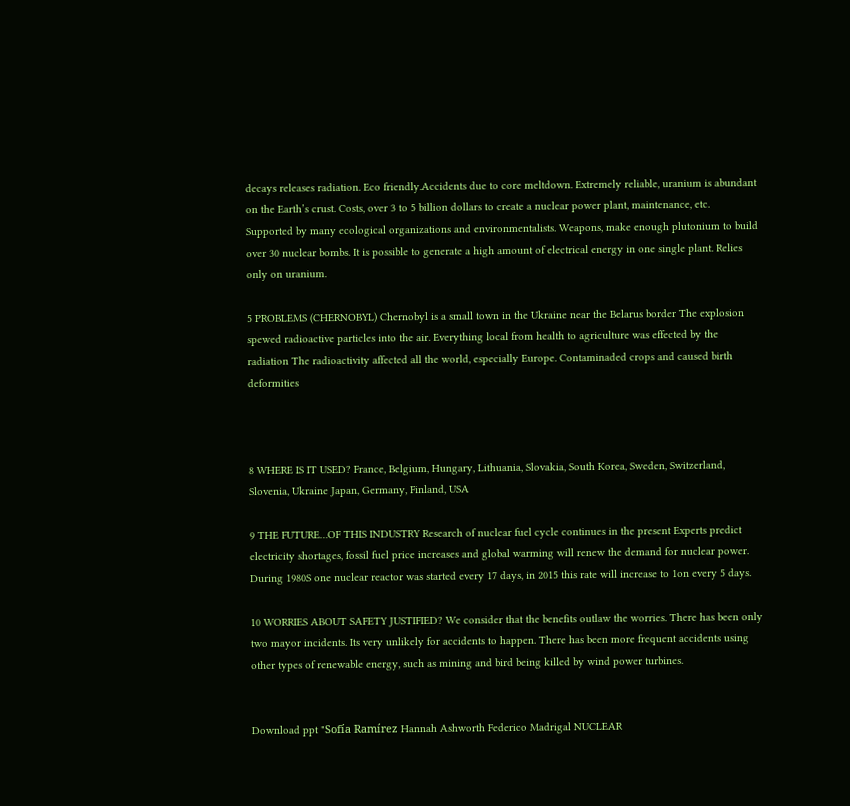decays releases radiation. Eco friendly.Accidents due to core meltdown. Extremely reliable, uranium is abundant on the Earth’s crust. Costs, over 3 to 5 billion dollars to create a nuclear power plant, maintenance, etc. Supported by many ecological organizations and environmentalists. Weapons, make enough plutonium to build over 30 nuclear bombs. It is possible to generate a high amount of electrical energy in one single plant. Relies only on uranium.

5 PROBLEMS (CHERNOBYL) Chernobyl is a small town in the Ukraine near the Belarus border The explosion spewed radioactive particles into the air. Everything local from health to agriculture was effected by the radiation The radioactivity affected all the world, especially Europe. Contaminaded crops and caused birth deformities



8 WHERE IS IT USED? France, Belgium, Hungary, Lithuania, Slovakia, South Korea, Sweden, Switzerland, Slovenia, Ukraine Japan, Germany, Finland, USA

9 THE FUTURE…OF THIS INDUSTRY Research of nuclear fuel cycle continues in the present Experts predict electricity shortages, fossil fuel price increases and global warming will renew the demand for nuclear power. During 1980S one nuclear reactor was started every 17 days, in 2015 this rate will increase to 1on every 5 days.

10 WORRIES ABOUT SAFETY JUSTIFIED? We consider that the benefits outlaw the worries. There has been only two mayor incidents. Its very unlikely for accidents to happen. There has been more frequent accidents using other types of renewable energy, such as mining and bird being killed by wind power turbines.


Download ppt "Sofía Ramírez Hannah Ashworth Federico Madrigal NUCLEAR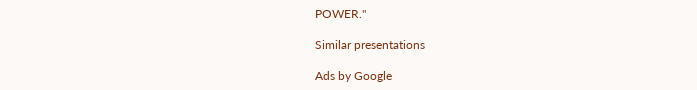POWER."

Similar presentations

Ads by Google